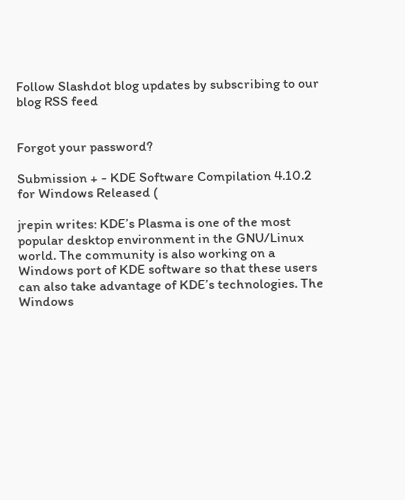Follow Slashdot blog updates by subscribing to our blog RSS feed


Forgot your password?

Submission + - KDE Software Compilation 4.10.2 for Windows Released (

jrepin writes: KDE’s Plasma is one of the most popular desktop environment in the GNU/Linux world. The community is also working on a Windows port of KDE software so that these users can also take advantage of KDE’s technologies. The Windows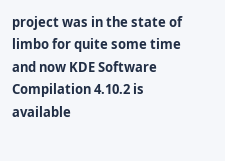project was in the state of limbo for quite some time and now KDE Software Compilation 4.10.2 is available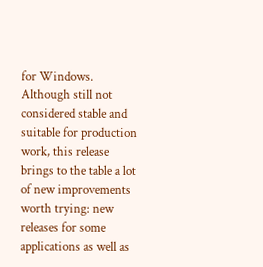for Windows. Although still not considered stable and suitable for production work, this release brings to the table a lot of new improvements worth trying: new releases for some applications as well as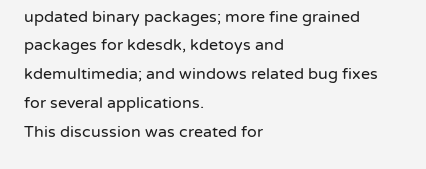updated binary packages; more fine grained packages for kdesdk, kdetoys and kdemultimedia; and windows related bug fixes for several applications.
This discussion was created for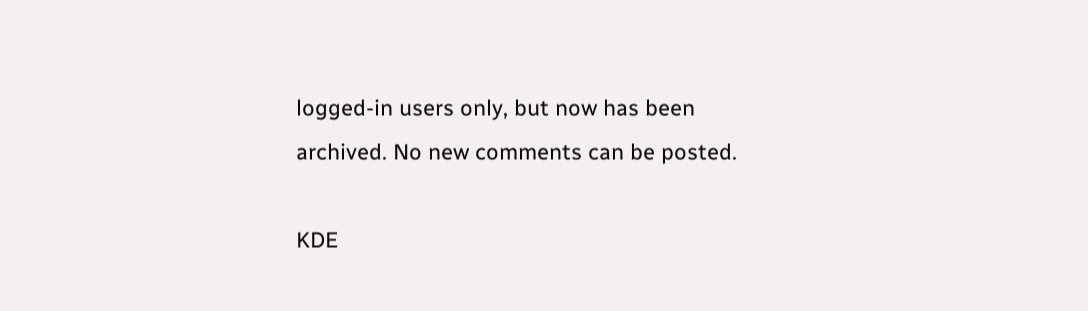logged-in users only, but now has been archived. No new comments can be posted.

KDE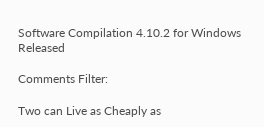Software Compilation 4.10.2 for Windows Released

Comments Filter:

Two can Live as Cheaply as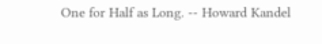One for Half as Long. -- Howard Kandel